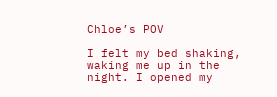Chloe’s POV

I felt my bed shaking, waking me up in the night. I opened my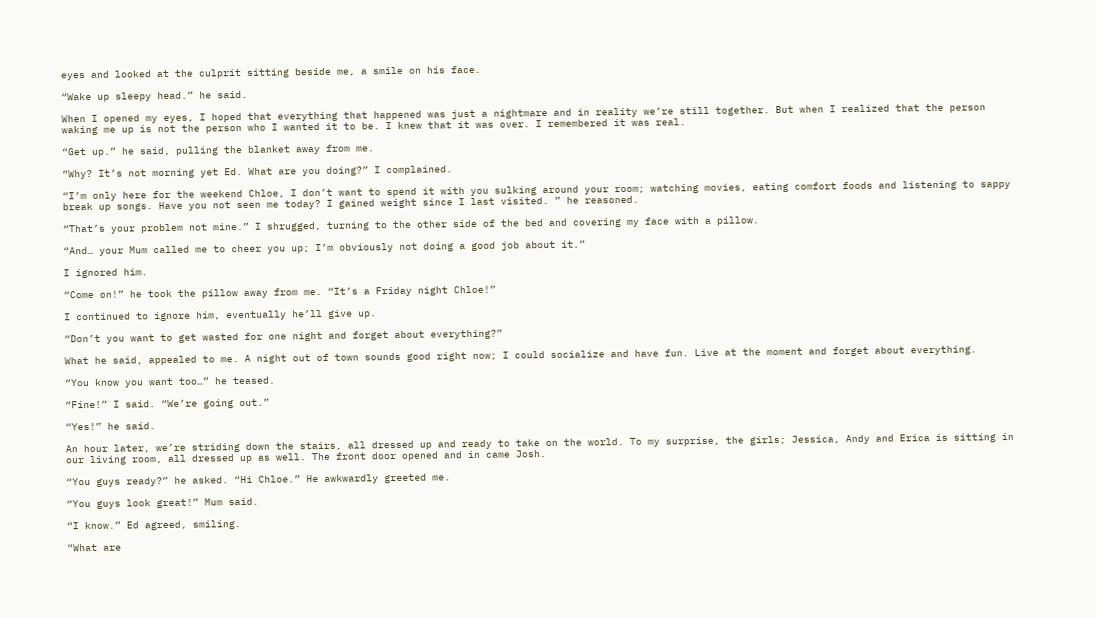eyes and looked at the culprit sitting beside me, a smile on his face.

“Wake up sleepy head.” he said.

When I opened my eyes, I hoped that everything that happened was just a nightmare and in reality we’re still together. But when I realized that the person waking me up is not the person who I wanted it to be. I knew that it was over. I remembered it was real.

“Get up.” he said, pulling the blanket away from me.

“Why? It’s not morning yet Ed. What are you doing?” I complained.

“I’m only here for the weekend Chloe, I don’t want to spend it with you sulking around your room; watching movies, eating comfort foods and listening to sappy break up songs. Have you not seen me today? I gained weight since I last visited. ” he reasoned.

“That’s your problem not mine.” I shrugged, turning to the other side of the bed and covering my face with a pillow.

“And… your Mum called me to cheer you up; I’m obviously not doing a good job about it.”

I ignored him.

“Come on!” he took the pillow away from me. “It’s a Friday night Chloe!”

I continued to ignore him, eventually he’ll give up.

“Don’t you want to get wasted for one night and forget about everything?”

What he said, appealed to me. A night out of town sounds good right now; I could socialize and have fun. Live at the moment and forget about everything.

“You know you want too…” he teased.

“Fine!” I said. “We’re going out.”

“Yes!” he said.

An hour later, we’re striding down the stairs, all dressed up and ready to take on the world. To my surprise, the girls; Jessica, Andy and Erica is sitting in our living room, all dressed up as well. The front door opened and in came Josh.

“You guys ready?” he asked. “Hi Chloe.” He awkwardly greeted me.

“You guys look great!” Mum said.

“I know.” Ed agreed, smiling.

“What are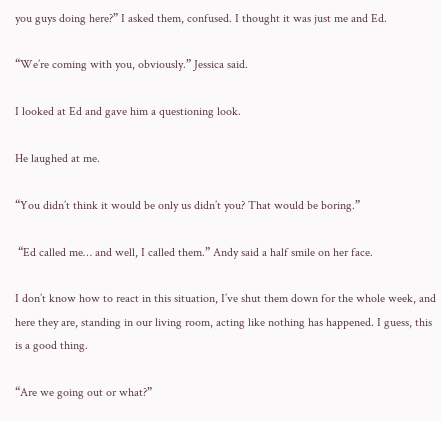you guys doing here?” I asked them, confused. I thought it was just me and Ed.

“We’re coming with you, obviously.” Jessica said.

I looked at Ed and gave him a questioning look.

He laughed at me.

“You didn’t think it would be only us didn’t you? That would be boring.”

 “Ed called me… and well, I called them.” Andy said a half smile on her face.

I don’t know how to react in this situation, I’ve shut them down for the whole week, and here they are, standing in our living room, acting like nothing has happened. I guess, this is a good thing.

“Are we going out or what?”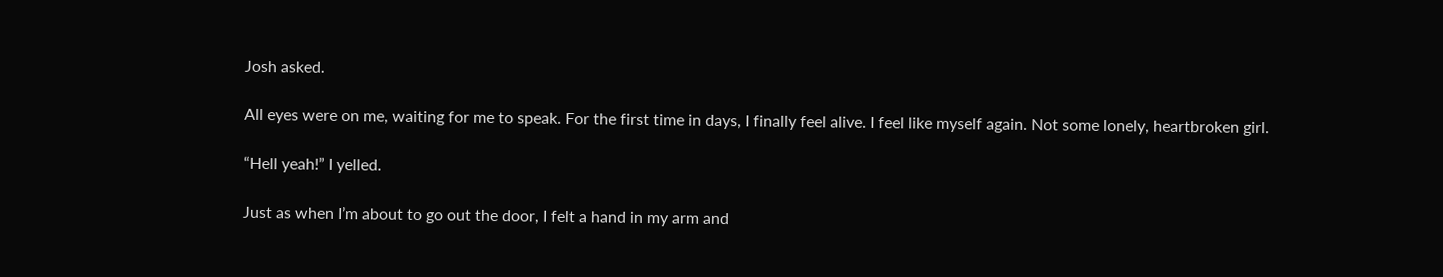Josh asked.

All eyes were on me, waiting for me to speak. For the first time in days, I finally feel alive. I feel like myself again. Not some lonely, heartbroken girl.

“Hell yeah!” I yelled.

Just as when I’m about to go out the door, I felt a hand in my arm and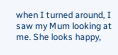when I turned around, I saw my Mum looking at me. She looks happy,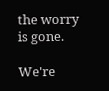the worry is gone.

We're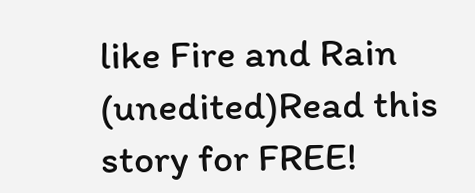like Fire and Rain (unedited)Read this story for FREE!